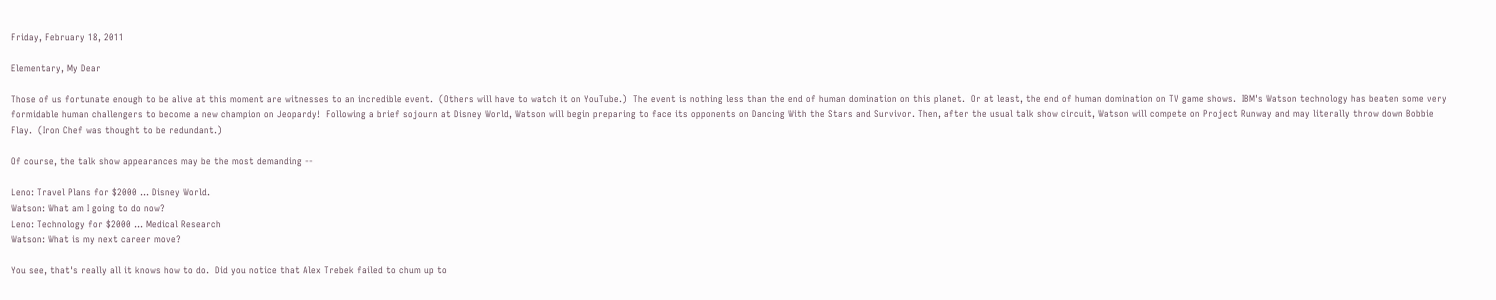Friday, February 18, 2011

Elementary, My Dear

Those of us fortunate enough to be alive at this moment are witnesses to an incredible event.  (Others will have to watch it on YouTube.)  The event is nothing less than the end of human domination on this planet.  Or at least, the end of human domination on TV game shows.  IBM's Watson technology has beaten some very formidable human challengers to become a new champion on Jeopardy!  Following a brief sojourn at Disney World, Watson will begin preparing to face its opponents on Dancing With the Stars and Survivor. Then, after the usual talk show circuit, Watson will compete on Project Runway and may literally throw down Bobbie Flay.  (Iron Chef was thought to be redundant.)

Of course, the talk show appearances may be the most demanding --

Leno: Travel Plans for $2000 ... Disney World.
Watson: What am I going to do now?
Leno: Technology for $2000 ... Medical Research
Watson: What is my next career move?

You see, that's really all it knows how to do.  Did you notice that Alex Trebek failed to chum up to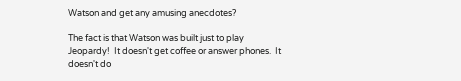Watson and get any amusing anecdotes?

The fact is that Watson was built just to play Jeopardy!  It doesn't get coffee or answer phones.  It doesn't do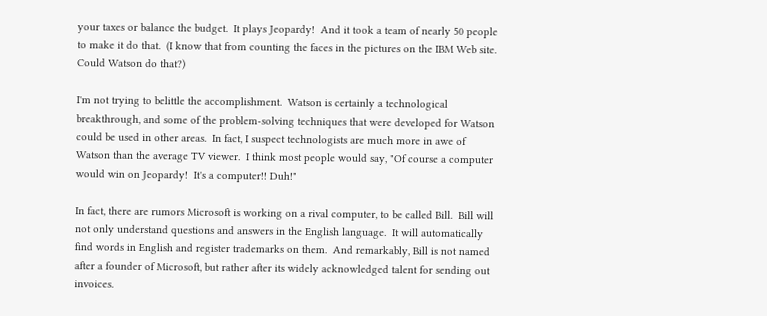your taxes or balance the budget.  It plays Jeopardy!  And it took a team of nearly 50 people to make it do that.  (I know that from counting the faces in the pictures on the IBM Web site.  Could Watson do that?)

I'm not trying to belittle the accomplishment.  Watson is certainly a technological breakthrough, and some of the problem-solving techniques that were developed for Watson could be used in other areas.  In fact, I suspect technologists are much more in awe of Watson than the average TV viewer.  I think most people would say, "Of course a computer would win on Jeopardy!  It's a computer!! Duh!"

In fact, there are rumors Microsoft is working on a rival computer, to be called Bill.  Bill will not only understand questions and answers in the English language.  It will automatically find words in English and register trademarks on them.  And remarkably, Bill is not named after a founder of Microsoft, but rather after its widely acknowledged talent for sending out invoices.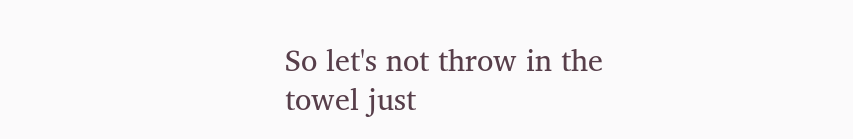So let's not throw in the towel just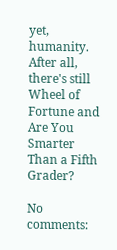yet, humanity.  After all, there's still Wheel of Fortune and Are You Smarter Than a Fifth Grader?

No comments: